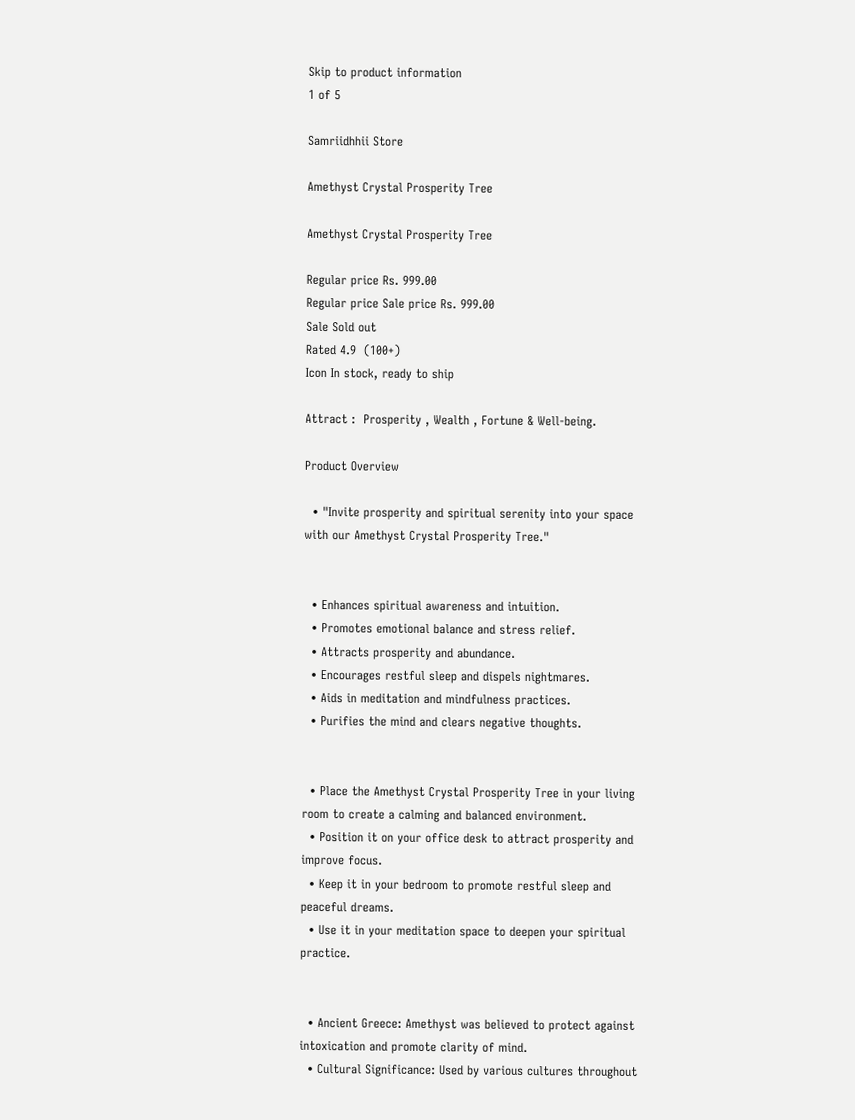Skip to product information
1 of 5

Samriidhhii Store

Amethyst Crystal Prosperity Tree

Amethyst Crystal Prosperity Tree

Regular price Rs. 999.00
Regular price Sale price Rs. 999.00
Sale Sold out
Rated 4.9  (100+)
Icon In stock, ready to ship

Attract :  Prosperity , Wealth , Fortune & Well-being.

Product Overview

  • "Invite prosperity and spiritual serenity into your space with our Amethyst Crystal Prosperity Tree."


  • Enhances spiritual awareness and intuition.
  • Promotes emotional balance and stress relief.
  • Attracts prosperity and abundance.
  • Encourages restful sleep and dispels nightmares.
  • Aids in meditation and mindfulness practices.
  • Purifies the mind and clears negative thoughts.


  • Place the Amethyst Crystal Prosperity Tree in your living room to create a calming and balanced environment.
  • Position it on your office desk to attract prosperity and improve focus.
  • Keep it in your bedroom to promote restful sleep and peaceful dreams.
  • Use it in your meditation space to deepen your spiritual practice.


  • Ancient Greece: Amethyst was believed to protect against intoxication and promote clarity of mind.
  • Cultural Significance: Used by various cultures throughout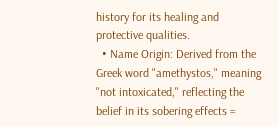history for its healing and protective qualities.
  • Name Origin: Derived from the Greek word "amethystos," meaning "not intoxicated," reflecting the belief in its sobering effects =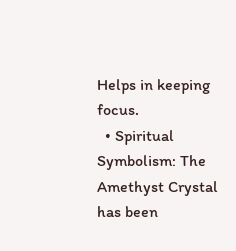Helps in keeping focus.
  • Spiritual Symbolism: The Amethyst Crystal has been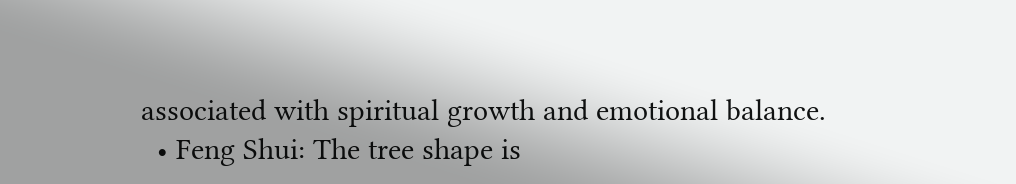associated with spiritual growth and emotional balance.
  • Feng Shui: The tree shape is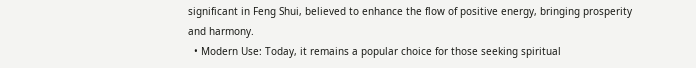significant in Feng Shui, believed to enhance the flow of positive energy, bringing prosperity and harmony.
  • Modern Use: Today, it remains a popular choice for those seeking spiritual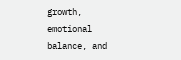growth, emotional balance, and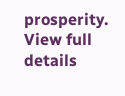prosperity.
View full details